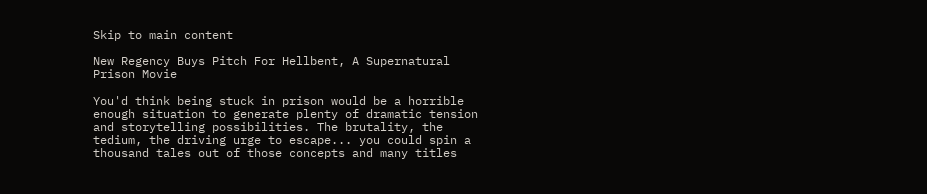Skip to main content

New Regency Buys Pitch For Hellbent, A Supernatural Prison Movie

You'd think being stuck in prison would be a horrible enough situation to generate plenty of dramatic tension and storytelling possibilities. The brutality, the tedium, the driving urge to escape... you could spin a thousand tales out of those concepts and many titles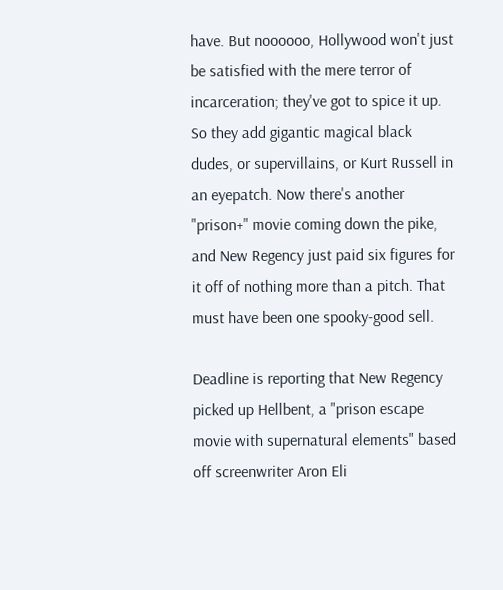have. But noooooo, Hollywood won't just be satisfied with the mere terror of incarceration; they've got to spice it up. So they add gigantic magical black dudes, or supervillains, or Kurt Russell in an eyepatch. Now there's another "prison+" movie coming down the pike, and New Regency just paid six figures for it off of nothing more than a pitch. That must have been one spooky-good sell.

Deadline is reporting that New Regency picked up Hellbent, a "prison escape movie with supernatural elements" based off screenwriter Aron Eli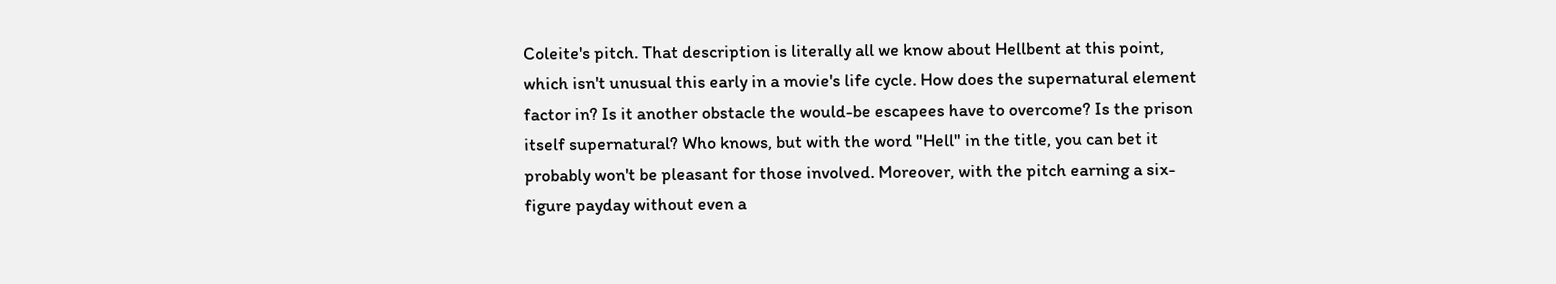Coleite's pitch. That description is literally all we know about Hellbent at this point, which isn't unusual this early in a movie's life cycle. How does the supernatural element factor in? Is it another obstacle the would-be escapees have to overcome? Is the prison itself supernatural? Who knows, but with the word "Hell" in the title, you can bet it probably won't be pleasant for those involved. Moreover, with the pitch earning a six-figure payday without even a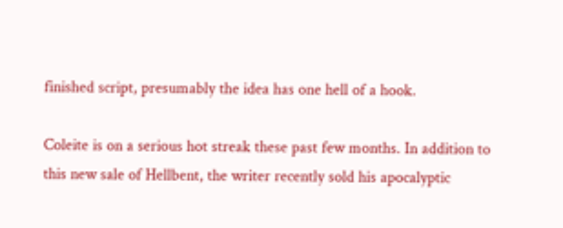finished script, presumably the idea has one hell of a hook.

Coleite is on a serious hot streak these past few months. In addition to this new sale of Hellbent, the writer recently sold his apocalyptic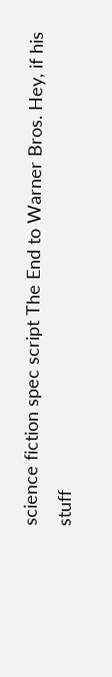science fiction spec script The End to Warner Bros. Hey, if his stuff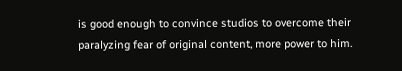is good enough to convince studios to overcome their paralyzing fear of original content, more power to him.